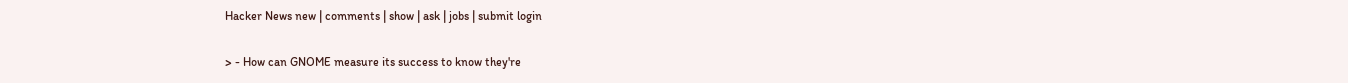Hacker News new | comments | show | ask | jobs | submit login

> - How can GNOME measure its success to know they're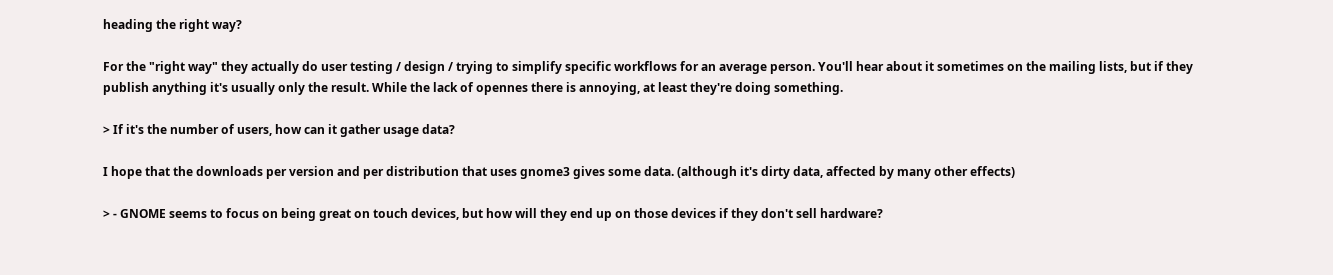heading the right way?

For the "right way" they actually do user testing / design / trying to simplify specific workflows for an average person. You'll hear about it sometimes on the mailing lists, but if they publish anything it's usually only the result. While the lack of opennes there is annoying, at least they're doing something.

> If it's the number of users, how can it gather usage data?

I hope that the downloads per version and per distribution that uses gnome3 gives some data. (although it's dirty data, affected by many other effects)

> - GNOME seems to focus on being great on touch devices, but how will they end up on those devices if they don't sell hardware?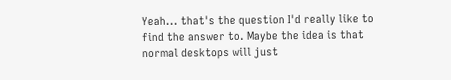Yeah... that's the question I'd really like to find the answer to. Maybe the idea is that normal desktops will just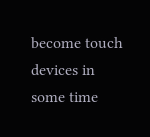become touch devices in some time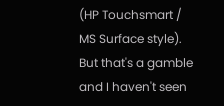(HP Touchsmart / MS Surface style). But that's a gamble and I haven't seen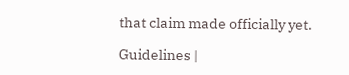that claim made officially yet.

Guidelines |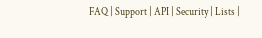FAQ | Support | API | Security | Lists |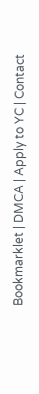Bookmarklet | DMCA | Apply to YC | Contact